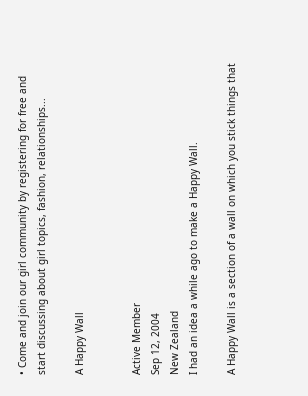• Come and join our girl community by registering for free and start discussing about girl topics, fashion, relationships...

A Happy Wall


Active Member
Sep 12, 2004
New Zealand
I had an idea a while ago to make a Happy Wall.

A Happy Wall is a section of a wall on which you stick things that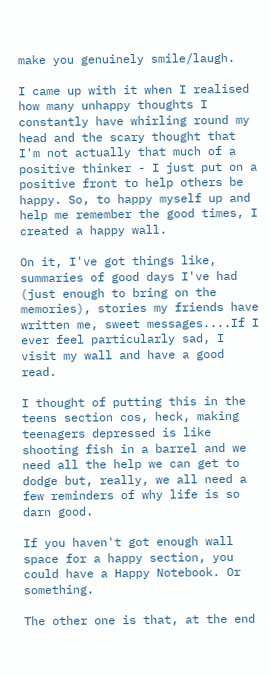make you genuinely smile/laugh.

I came up with it when I realised how many unhappy thoughts I constantly have whirling round my head and the scary thought that I'm not actually that much of a positive thinker - I just put on a positive front to help others be happy. So, to happy myself up and help me remember the good times, I created a happy wall.

On it, I've got things like, summaries of good days I've had (just enough to bring on the memories), stories my friends have written me, sweet messages....If I ever feel particularly sad, I visit my wall and have a good read.

I thought of putting this in the teens section cos, heck, making teenagers depressed is like shooting fish in a barrel and we need all the help we can get to dodge but, really, we all need a few reminders of why life is so darn good.

If you haven't got enough wall space for a happy section, you could have a Happy Notebook. Or something.

The other one is that, at the end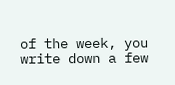of the week, you write down a few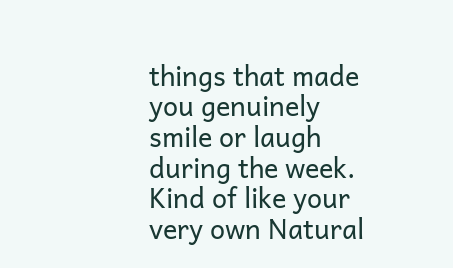things that made you genuinely smile or laugh during the week. Kind of like your very own Natural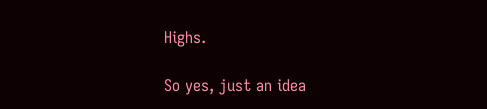Highs.

So yes, just an idea